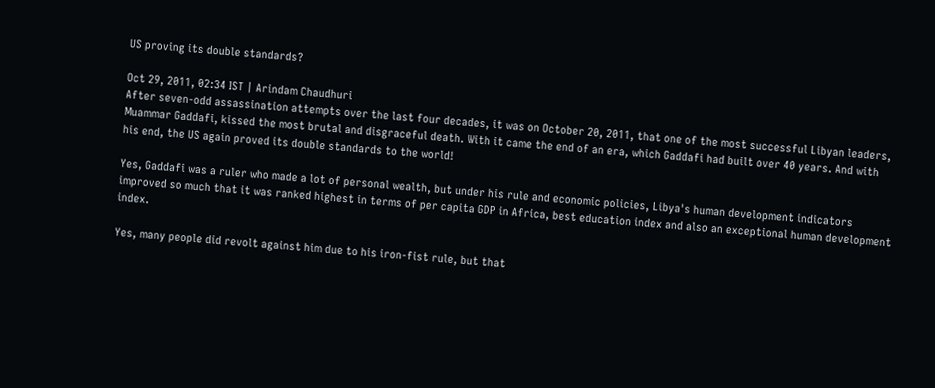US proving its double standards?

Oct 29, 2011, 02:34 IST | Arindam Chaudhuri
After seven-odd assassination attempts over the last four decades, it was on October 20, 2011, that one of the most successful Libyan leaders, Muammar Gaddafi, kissed the most brutal and disgraceful death. With it came the end of an era, which Gaddafi had built over 40 years. And with his end, the US again proved its double standards to the world!

Yes, Gaddafi was a ruler who made a lot of personal wealth, but under his rule and economic policies, Libya's human development indicators improved so much that it was ranked highest in terms of per capita GDP in Africa, best education index and also an exceptional human development index.

Yes, many people did revolt against him due to his iron-fist rule, but that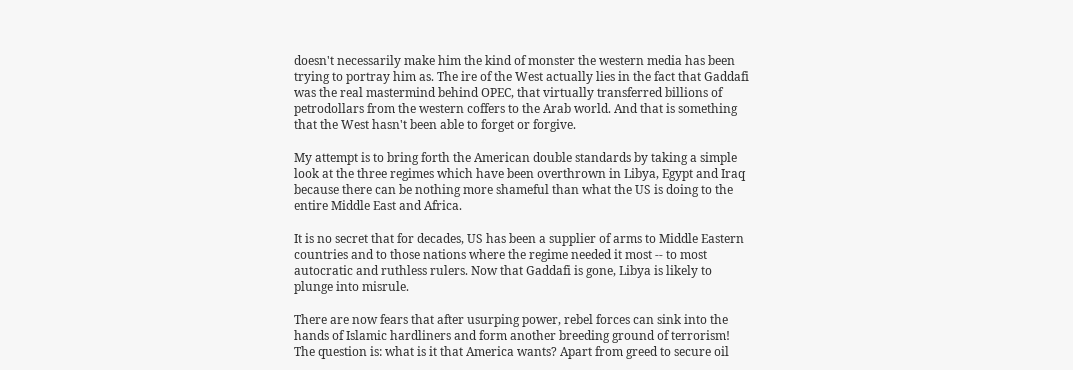doesn't necessarily make him the kind of monster the western media has been trying to portray him as. The ire of the West actually lies in the fact that Gaddafi was the real mastermind behind OPEC, that virtually transferred billions of petrodollars from the western coffers to the Arab world. And that is something that the West hasn't been able to forget or forgive.

My attempt is to bring forth the American double standards by taking a simple look at the three regimes which have been overthrown in Libya, Egypt and Iraq because there can be nothing more shameful than what the US is doing to the entire Middle East and Africa.

It is no secret that for decades, US has been a supplier of arms to Middle Eastern countries and to those nations where the regime needed it most -- to most autocratic and ruthless rulers. Now that Gaddafi is gone, Libya is likely to plunge into misrule.

There are now fears that after usurping power, rebel forces can sink into the hands of Islamic hardliners and form another breeding ground of terrorism! The question is: what is it that America wants? Apart from greed to secure oil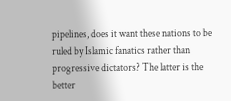pipelines, does it want these nations to be ruled by Islamic fanatics rather than progressive dictators? The latter is the better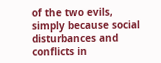of the two evils, simply because social disturbances and conflicts in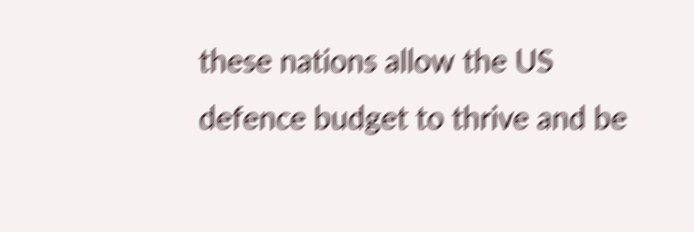these nations allow the US defence budget to thrive and be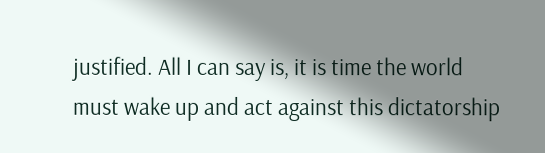justified. All I can say is, it is time the world must wake up and act against this dictatorship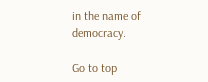in the name of democracy.

Go to top